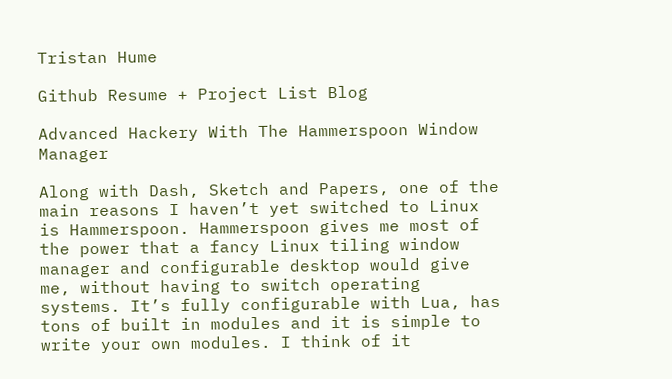Tristan Hume

Github Resume + Project List Blog

Advanced Hackery With The Hammerspoon Window Manager

Along with Dash, Sketch and Papers, one of the main reasons I haven’t yet switched to Linux is Hammerspoon. Hammerspoon gives me most of the power that a fancy Linux tiling window manager and configurable desktop would give me, without having to switch operating systems. It’s fully configurable with Lua, has tons of built in modules and it is simple to write your own modules. I think of it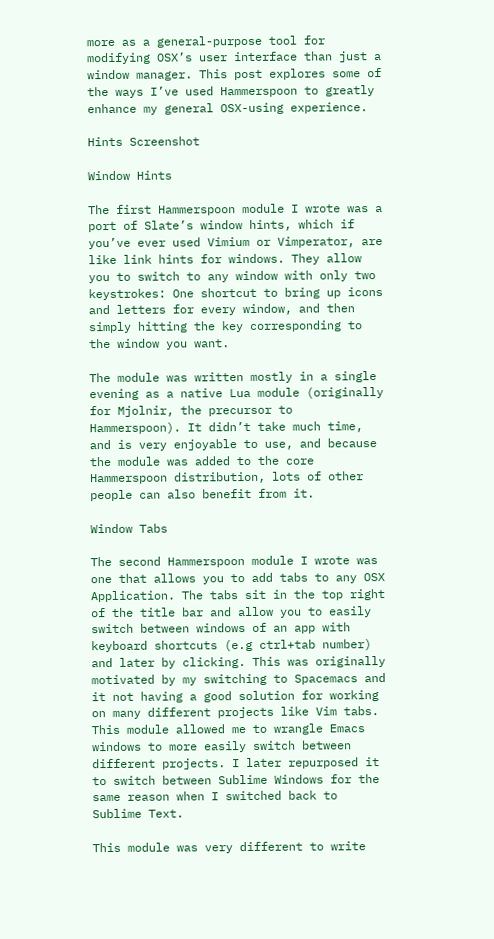more as a general-purpose tool for modifying OSX’s user interface than just a window manager. This post explores some of the ways I’ve used Hammerspoon to greatly enhance my general OSX-using experience.

Hints Screenshot

Window Hints

The first Hammerspoon module I wrote was a port of Slate’s window hints, which if you’ve ever used Vimium or Vimperator, are like link hints for windows. They allow you to switch to any window with only two keystrokes: One shortcut to bring up icons and letters for every window, and then simply hitting the key corresponding to the window you want.

The module was written mostly in a single evening as a native Lua module (originally for Mjolnir, the precursor to Hammerspoon). It didn’t take much time, and is very enjoyable to use, and because the module was added to the core Hammerspoon distribution, lots of other people can also benefit from it.

Window Tabs

The second Hammerspoon module I wrote was one that allows you to add tabs to any OSX Application. The tabs sit in the top right of the title bar and allow you to easily switch between windows of an app with keyboard shortcuts (e.g ctrl+tab number) and later by clicking. This was originally motivated by my switching to Spacemacs and it not having a good solution for working on many different projects like Vim tabs. This module allowed me to wrangle Emacs windows to more easily switch between different projects. I later repurposed it to switch between Sublime Windows for the same reason when I switched back to Sublime Text.

This module was very different to write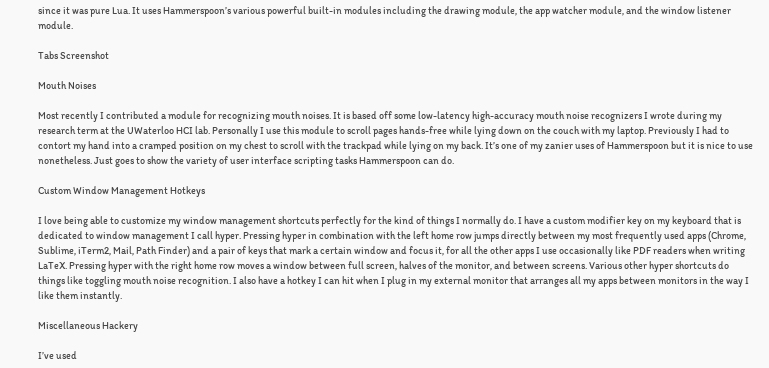since it was pure Lua. It uses Hammerspoon’s various powerful built-in modules including the drawing module, the app watcher module, and the window listener module.

Tabs Screenshot

Mouth Noises

Most recently I contributed a module for recognizing mouth noises. It is based off some low-latency high-accuracy mouth noise recognizers I wrote during my research term at the UWaterloo HCI lab. Personally I use this module to scroll pages hands-free while lying down on the couch with my laptop. Previously I had to contort my hand into a cramped position on my chest to scroll with the trackpad while lying on my back. It’s one of my zanier uses of Hammerspoon but it is nice to use nonetheless. Just goes to show the variety of user interface scripting tasks Hammerspoon can do.

Custom Window Management Hotkeys

I love being able to customize my window management shortcuts perfectly for the kind of things I normally do. I have a custom modifier key on my keyboard that is dedicated to window management I call hyper. Pressing hyper in combination with the left home row jumps directly between my most frequently used apps (Chrome, Sublime, iTerm2, Mail, Path Finder) and a pair of keys that mark a certain window and focus it, for all the other apps I use occasionally like PDF readers when writing LaTeX. Pressing hyper with the right home row moves a window between full screen, halves of the monitor, and between screens. Various other hyper shortcuts do things like toggling mouth noise recognition. I also have a hotkey I can hit when I plug in my external monitor that arranges all my apps between monitors in the way I like them instantly.

Miscellaneous Hackery

I’ve used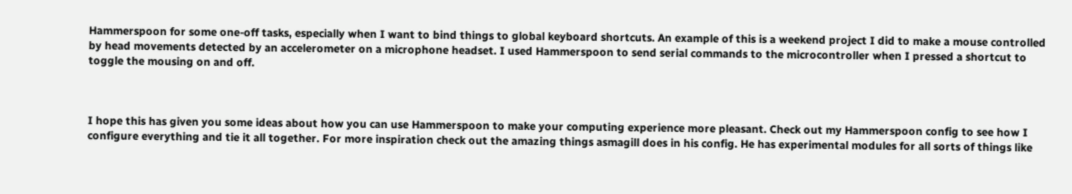Hammerspoon for some one-off tasks, especially when I want to bind things to global keyboard shortcuts. An example of this is a weekend project I did to make a mouse controlled by head movements detected by an accelerometer on a microphone headset. I used Hammerspoon to send serial commands to the microcontroller when I pressed a shortcut to toggle the mousing on and off.



I hope this has given you some ideas about how you can use Hammerspoon to make your computing experience more pleasant. Check out my Hammerspoon config to see how I configure everything and tie it all together. For more inspiration check out the amazing things asmagill does in his config. He has experimental modules for all sorts of things like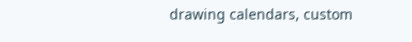drawing calendars, custom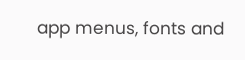app menus, fonts and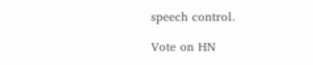speech control.

Vote on HN